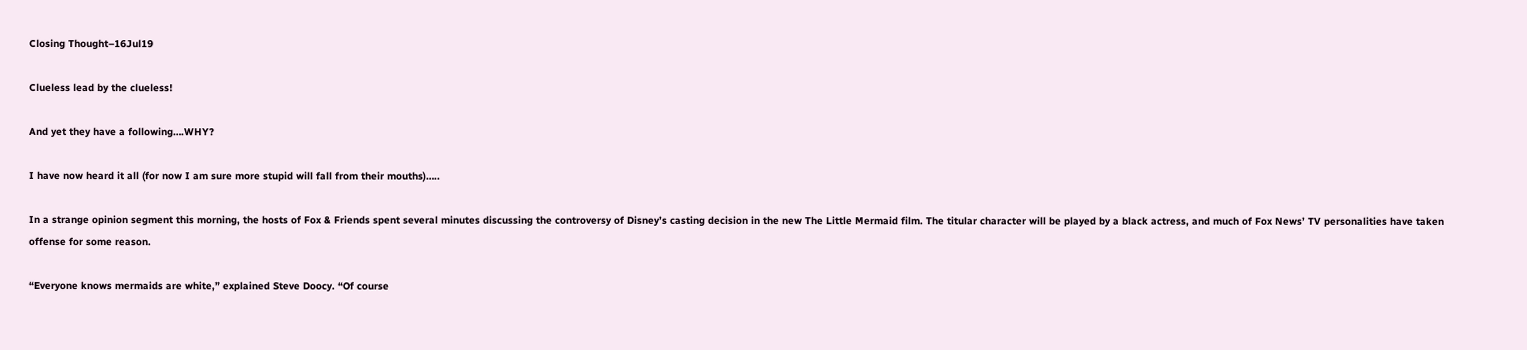Closing Thought–16Jul19

Clueless lead by the clueless!

And yet they have a following….WHY?

I have now heard it all (for now I am sure more stupid will fall from their mouths)…..

In a strange opinion segment this morning, the hosts of Fox & Friends spent several minutes discussing the controversy of Disney’s casting decision in the new The Little Mermaid film. The titular character will be played by a black actress, and much of Fox News’ TV personalities have taken offense for some reason.

“Everyone knows mermaids are white,” explained Steve Doocy. “Of course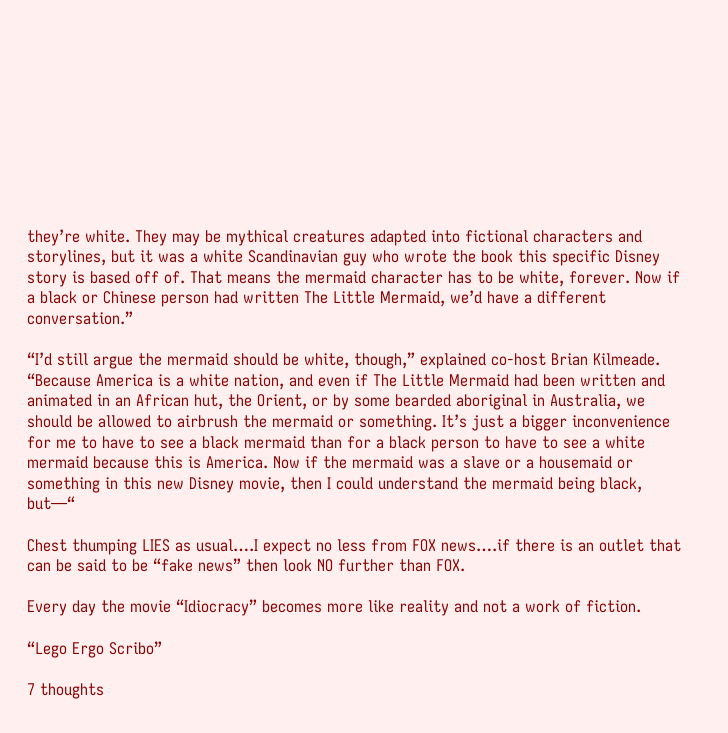they’re white. They may be mythical creatures adapted into fictional characters and storylines, but it was a white Scandinavian guy who wrote the book this specific Disney story is based off of. That means the mermaid character has to be white, forever. Now if a black or Chinese person had written The Little Mermaid, we’d have a different conversation.”

“I’d still argue the mermaid should be white, though,” explained co-host Brian Kilmeade. “Because America is a white nation, and even if The Little Mermaid had been written and animated in an African hut, the Orient, or by some bearded aboriginal in Australia, we should be allowed to airbrush the mermaid or something. It’s just a bigger inconvenience for me to have to see a black mermaid than for a black person to have to see a white mermaid because this is America. Now if the mermaid was a slave or a housemaid or something in this new Disney movie, then I could understand the mermaid being black, but—“

Chest thumping LIES as usual….I expect no less from FOX news….if there is an outlet that can be said to be “fake news” then look NO further than FOX.

Every day the movie “Idiocracy” becomes more like reality and not a work of fiction.

“Lego Ergo Scribo”

7 thoughts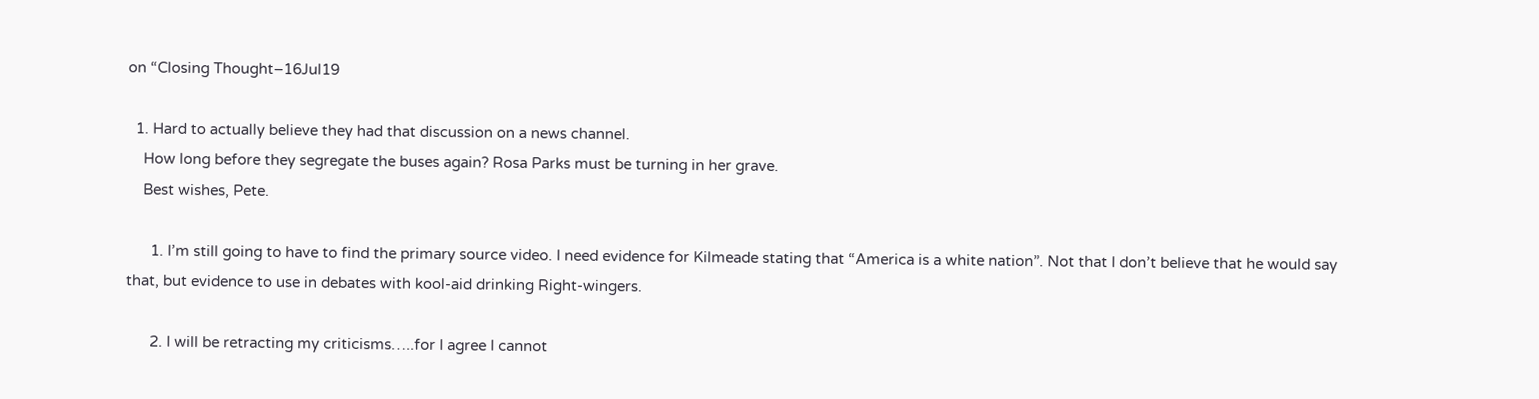on “Closing Thought–16Jul19

  1. Hard to actually believe they had that discussion on a news channel.
    How long before they segregate the buses again? Rosa Parks must be turning in her grave.
    Best wishes, Pete.

      1. I’m still going to have to find the primary source video. I need evidence for Kilmeade stating that “America is a white nation”. Not that I don’t believe that he would say that, but evidence to use in debates with kool-aid drinking Right-wingers.

      2. I will be retracting my criticisms…..for I agree I cannot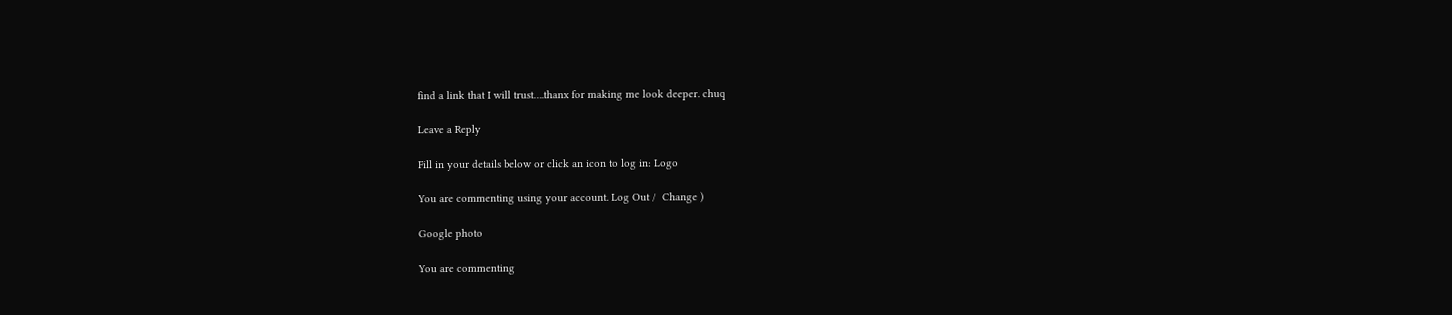find a link that I will trust….thanx for making me look deeper. chuq

Leave a Reply

Fill in your details below or click an icon to log in: Logo

You are commenting using your account. Log Out /  Change )

Google photo

You are commenting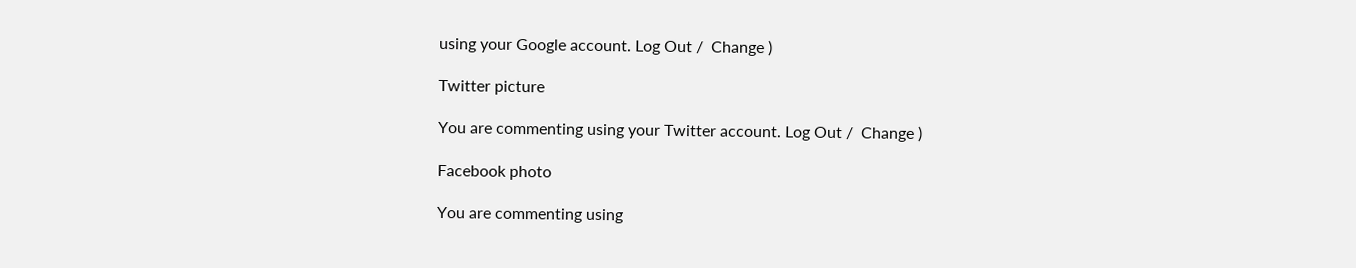using your Google account. Log Out /  Change )

Twitter picture

You are commenting using your Twitter account. Log Out /  Change )

Facebook photo

You are commenting using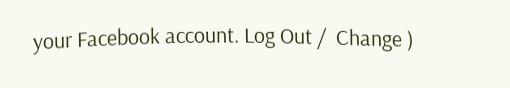your Facebook account. Log Out /  Change )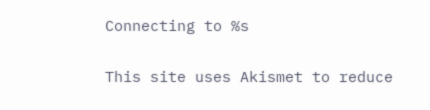Connecting to %s

This site uses Akismet to reduce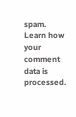spam. Learn how your comment data is processed.